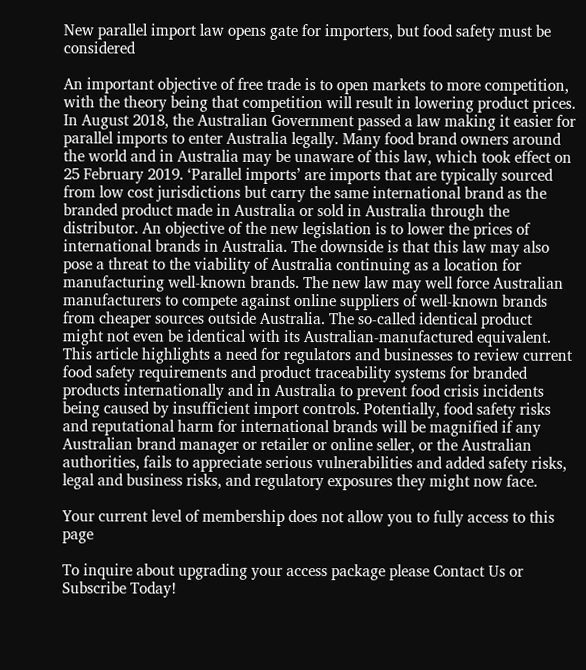New parallel import law opens gate for importers, but food safety must be considered

An important objective of free trade is to open markets to more competition, with the theory being that competition will result in lowering product prices. In August 2018, the Australian Government passed a law making it easier for parallel imports to enter Australia legally. Many food brand owners around the world and in Australia may be unaware of this law, which took effect on 25 February 2019. ‘Parallel imports’ are imports that are typically sourced from low cost jurisdictions but carry the same international brand as the branded product made in Australia or sold in Australia through the distributor. An objective of the new legislation is to lower the prices of international brands in Australia. The downside is that this law may also pose a threat to the viability of Australia continuing as a location for manufacturing well-known brands. The new law may well force Australian manufacturers to compete against online suppliers of well-known brands from cheaper sources outside Australia. The so-called identical product might not even be identical with its Australian-manufactured equivalent. This article highlights a need for regulators and businesses to review current food safety requirements and product traceability systems for branded products internationally and in Australia to prevent food crisis incidents being caused by insufficient import controls. Potentially, food safety risks and reputational harm for international brands will be magnified if any Australian brand manager or retailer or online seller, or the Australian authorities, fails to appreciate serious vulnerabilities and added safety risks, legal and business risks, and regulatory exposures they might now face.

Your current level of membership does not allow you to fully access to this page

To inquire about upgrading your access package please Contact Us or Subscribe Today!